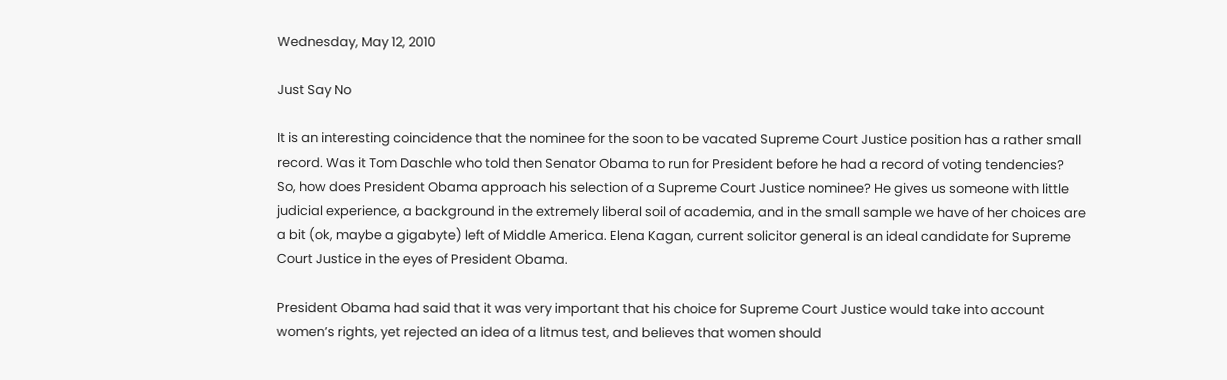Wednesday, May 12, 2010

Just Say No

It is an interesting coincidence that the nominee for the soon to be vacated Supreme Court Justice position has a rather small record. Was it Tom Daschle who told then Senator Obama to run for President before he had a record of voting tendencies?  So, how does President Obama approach his selection of a Supreme Court Justice nominee? He gives us someone with little judicial experience, a background in the extremely liberal soil of academia, and in the small sample we have of her choices are a bit (ok, maybe a gigabyte) left of Middle America. Elena Kagan, current solicitor general is an ideal candidate for Supreme Court Justice in the eyes of President Obama.

President Obama had said that it was very important that his choice for Supreme Court Justice would take into account women’s rights, yet rejected an idea of a litmus test, and believes that women should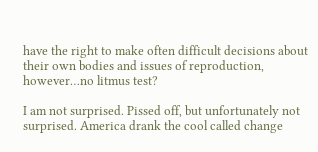have the right to make often difficult decisions about their own bodies and issues of reproduction, however…no litmus test?

I am not surprised. Pissed off, but unfortunately not surprised. America drank the cool called change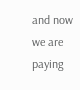and now we are paying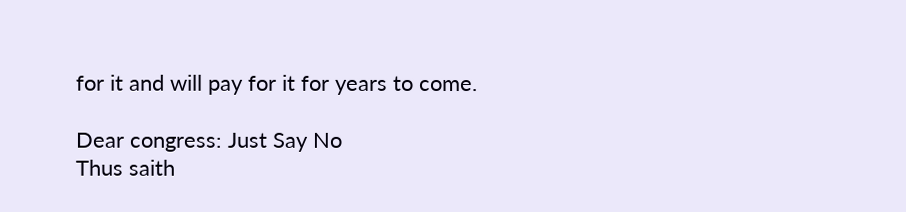for it and will pay for it for years to come.

Dear congress: Just Say No
Thus saith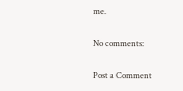me.

No comments:

Post a Comment